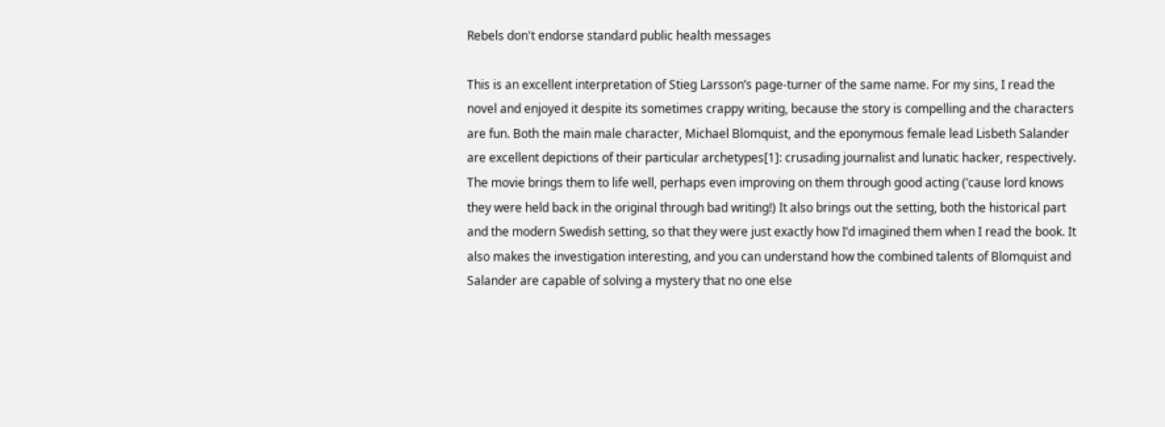Rebels don't endorse standard public health messages

This is an excellent interpretation of Stieg Larsson’s page-turner of the same name. For my sins, I read the novel and enjoyed it despite its sometimes crappy writing, because the story is compelling and the characters are fun. Both the main male character, Michael Blomquist, and the eponymous female lead Lisbeth Salander are excellent depictions of their particular archetypes[1]: crusading journalist and lunatic hacker, respectively. The movie brings them to life well, perhaps even improving on them through good acting (’cause lord knows they were held back in the original through bad writing!) It also brings out the setting, both the historical part and the modern Swedish setting, so that they were just exactly how I’d imagined them when I read the book. It also makes the investigation interesting, and you can understand how the combined talents of Blomquist and Salander are capable of solving a mystery that no one else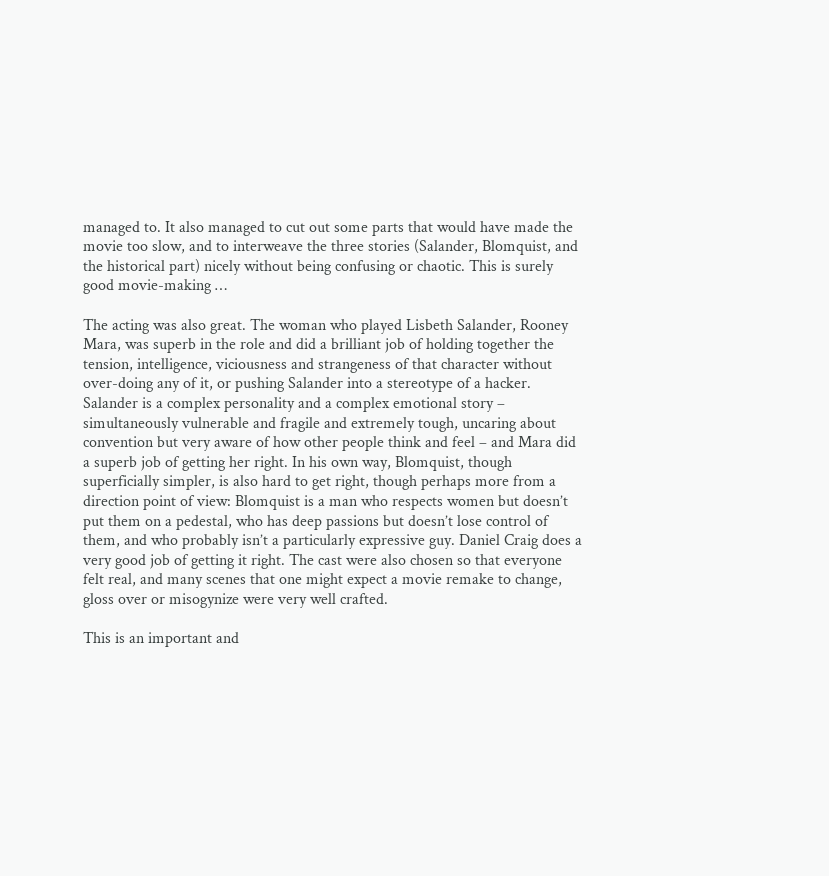managed to. It also managed to cut out some parts that would have made the movie too slow, and to interweave the three stories (Salander, Blomquist, and the historical part) nicely without being confusing or chaotic. This is surely good movie-making …

The acting was also great. The woman who played Lisbeth Salander, Rooney Mara, was superb in the role and did a brilliant job of holding together the tension, intelligence, viciousness and strangeness of that character without over-doing any of it, or pushing Salander into a stereotype of a hacker. Salander is a complex personality and a complex emotional story – simultaneously vulnerable and fragile and extremely tough, uncaring about convention but very aware of how other people think and feel – and Mara did a superb job of getting her right. In his own way, Blomquist, though superficially simpler, is also hard to get right, though perhaps more from a direction point of view: Blomquist is a man who respects women but doesn’t put them on a pedestal, who has deep passions but doesn’t lose control of them, and who probably isn’t a particularly expressive guy. Daniel Craig does a very good job of getting it right. The cast were also chosen so that everyone felt real, and many scenes that one might expect a movie remake to change, gloss over or misogynize were very well crafted.

This is an important and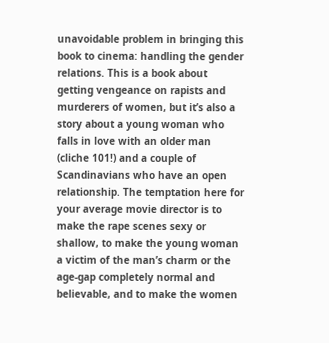unavoidable problem in bringing this book to cinema: handling the gender relations. This is a book about getting vengeance on rapists and murderers of women, but it’s also a story about a young woman who falls in love with an older man (cliche 101!) and a couple of Scandinavians who have an open relationship. The temptation here for your average movie director is to make the rape scenes sexy or shallow, to make the young woman a victim of the man’s charm or the age-gap completely normal and believable, and to make the women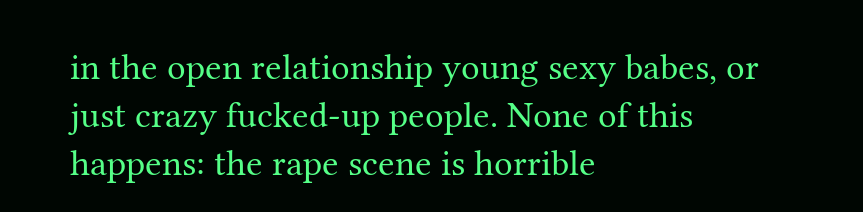in the open relationship young sexy babes, or just crazy fucked-up people. None of this happens: the rape scene is horrible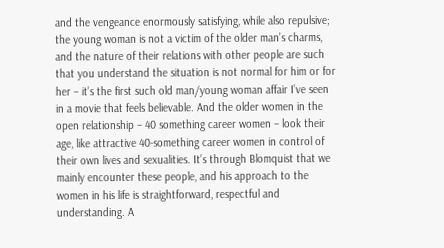and the vengeance enormously satisfying, while also repulsive; the young woman is not a victim of the older man’s charms, and the nature of their relations with other people are such that you understand the situation is not normal for him or for her – it’s the first such old man/young woman affair I’ve seen in a movie that feels believable. And the older women in the open relationship – 40 something career women – look their age, like attractive 40-something career women in control of their own lives and sexualities. It’s through Blomquist that we mainly encounter these people, and his approach to the women in his life is straightforward, respectful and understanding. A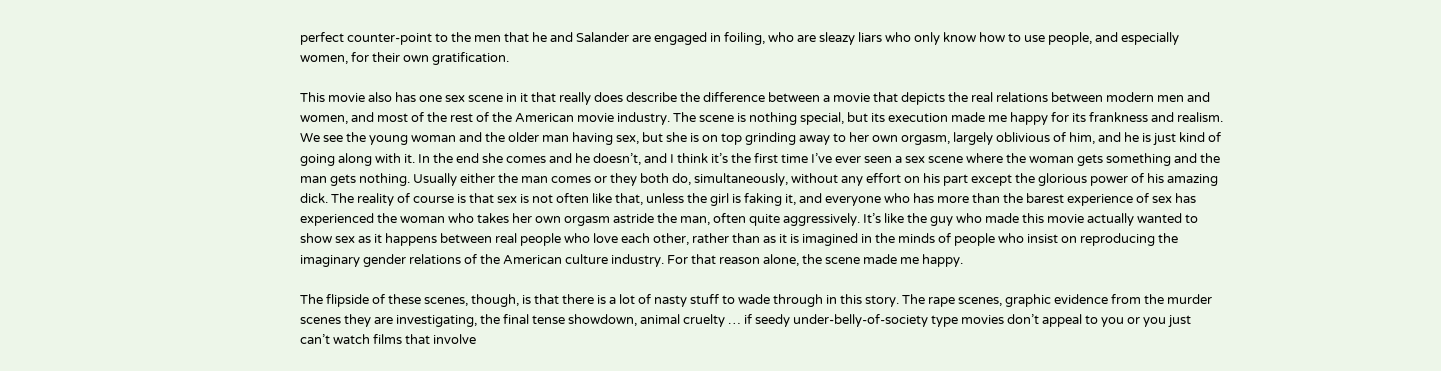perfect counter-point to the men that he and Salander are engaged in foiling, who are sleazy liars who only know how to use people, and especially women, for their own gratification.

This movie also has one sex scene in it that really does describe the difference between a movie that depicts the real relations between modern men and women, and most of the rest of the American movie industry. The scene is nothing special, but its execution made me happy for its frankness and realism. We see the young woman and the older man having sex, but she is on top grinding away to her own orgasm, largely oblivious of him, and he is just kind of going along with it. In the end she comes and he doesn’t, and I think it’s the first time I’ve ever seen a sex scene where the woman gets something and the man gets nothing. Usually either the man comes or they both do, simultaneously, without any effort on his part except the glorious power of his amazing dick. The reality of course is that sex is not often like that, unless the girl is faking it, and everyone who has more than the barest experience of sex has experienced the woman who takes her own orgasm astride the man, often quite aggressively. It’s like the guy who made this movie actually wanted to show sex as it happens between real people who love each other, rather than as it is imagined in the minds of people who insist on reproducing the imaginary gender relations of the American culture industry. For that reason alone, the scene made me happy.

The flipside of these scenes, though, is that there is a lot of nasty stuff to wade through in this story. The rape scenes, graphic evidence from the murder scenes they are investigating, the final tense showdown, animal cruelty … if seedy under-belly-of-society type movies don’t appeal to you or you just can’t watch films that involve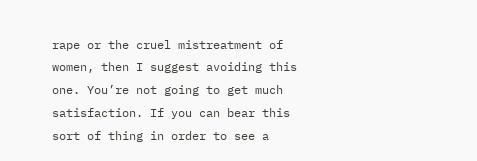rape or the cruel mistreatment of women, then I suggest avoiding this one. You’re not going to get much satisfaction. If you can bear this sort of thing in order to see a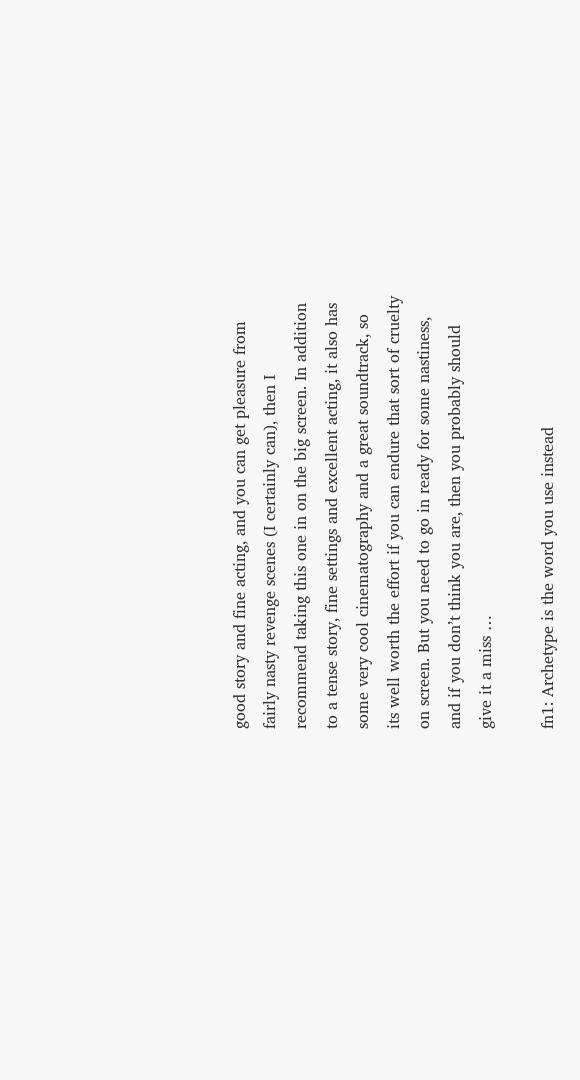good story and fine acting, and you can get pleasure from fairly nasty revenge scenes (I certainly can), then I recommend taking this one in on the big screen. In addition to a tense story, fine settings and excellent acting, it also has some very cool cinematography and a great soundtrack, so its well worth the effort if you can endure that sort of cruelty on screen. But you need to go in ready for some nastiness, and if you don’t think you are, then you probably should give it a miss …

fn1: Archetype is the word you use instead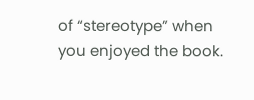of “stereotype” when you enjoyed the book.